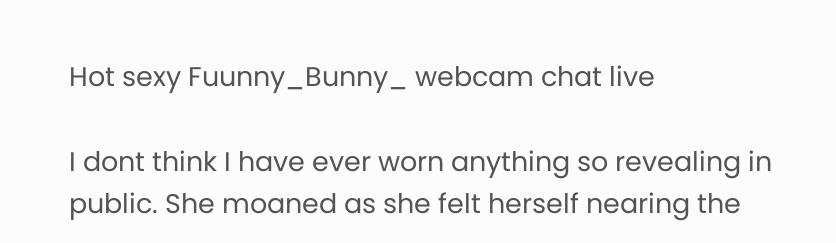Hot sexy Fuunny_Bunny_ webcam chat live

I dont think I have ever worn anything so revealing in public. She moaned as she felt herself nearing the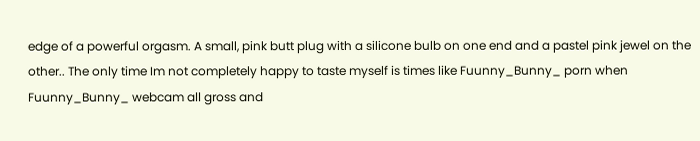edge of a powerful orgasm. A small, pink butt plug with a silicone bulb on one end and a pastel pink jewel on the other.. The only time Im not completely happy to taste myself is times like Fuunny_Bunny_ porn when Fuunny_Bunny_ webcam all gross and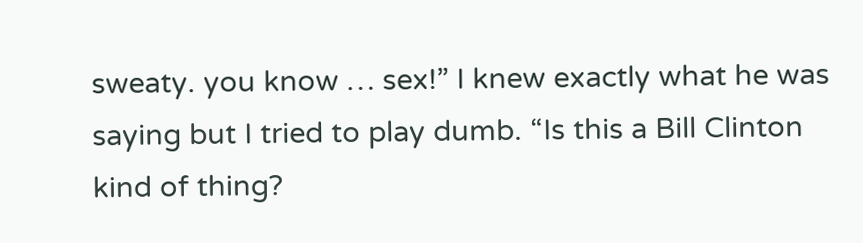sweaty. you know … sex!” I knew exactly what he was saying but I tried to play dumb. “Is this a Bill Clinton kind of thing?